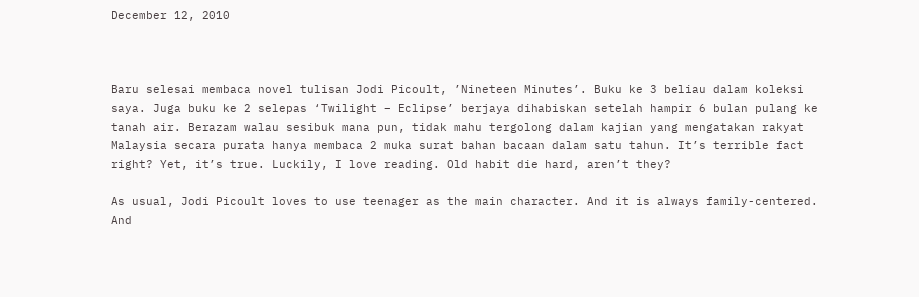December 12, 2010



Baru selesai membaca novel tulisan Jodi Picoult, ’Nineteen Minutes’. Buku ke 3 beliau dalam koleksi saya. Juga buku ke 2 selepas ‘Twilight – Eclipse’ berjaya dihabiskan setelah hampir 6 bulan pulang ke tanah air. Berazam walau sesibuk mana pun, tidak mahu tergolong dalam kajian yang mengatakan rakyat Malaysia secara purata hanya membaca 2 muka surat bahan bacaan dalam satu tahun. It’s terrible fact right? Yet, it’s true. Luckily, I love reading. Old habit die hard, aren’t they?

As usual, Jodi Picoult loves to use teenager as the main character. And it is always family-centered. And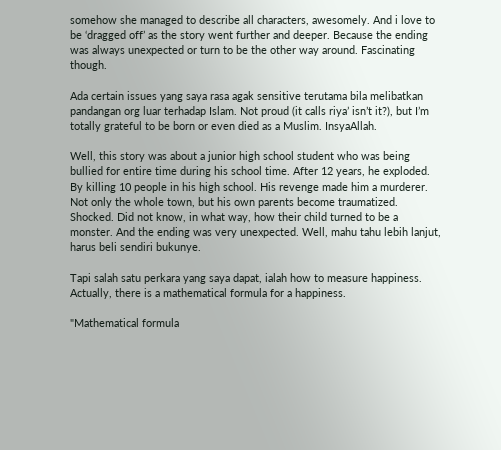somehow she managed to describe all characters, awesomely. And i love to be ‘dragged off’ as the story went further and deeper. Because the ending was always unexpected or turn to be the other way around. Fascinating though.

Ada certain issues yang saya rasa agak sensitive terutama bila melibatkan pandangan org luar terhadap Islam. Not proud (it calls riya’ isn’t it?), but I’m totally grateful to be born or even died as a Muslim. InsyaAllah.

Well, this story was about a junior high school student who was being bullied for entire time during his school time. After 12 years, he exploded. By killing 10 people in his high school. His revenge made him a murderer. Not only the whole town, but his own parents become traumatized. Shocked. Did not know, in what way, how their child turned to be a monster. And the ending was very unexpected. Well, mahu tahu lebih lanjut, harus beli sendiri bukunye.

Tapi salah satu perkara yang saya dapat, ialah how to measure happiness. Actually, there is a mathematical formula for a happiness.

"Mathematical formula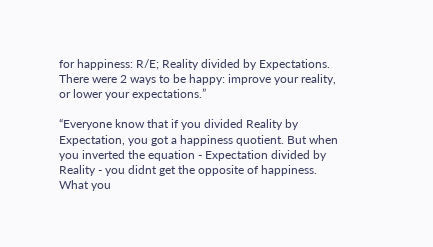for happiness: R/E; Reality divided by Expectations. There were 2 ways to be happy: improve your reality, or lower your expectations.”

“Everyone know that if you divided Reality by Expectation, you got a happiness quotient. But when you inverted the equation - Expectation divided by Reality - you didnt get the opposite of happiness. What you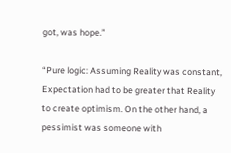got, was hope.”

“Pure logic: Assuming Reality was constant, Expectation had to be greater that Reality to create optimism. On the other hand, a pessimist was someone with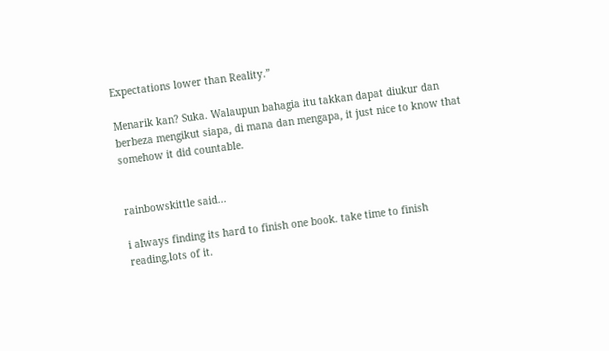Expectations lower than Reality.”

Menarik kan? Suka. Walaupun bahagia itu takkan dapat diukur dan berbeza mengikut siapa, di mana dan mengapa, it just nice to know that somehow it did countable.


rainbowskittle said...

i always finding its hard to finish one book. take time to finish reading,lots of it.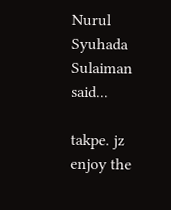Nurul Syuhada Sulaiman said...

takpe. jz enjoy the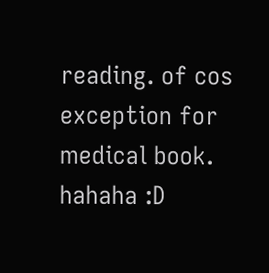reading. of cos exception for medical book. hahaha :D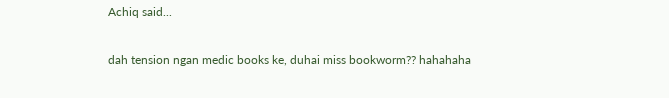Achiq said...

dah tension ngan medic books ke, duhai miss bookworm?? hahahaha